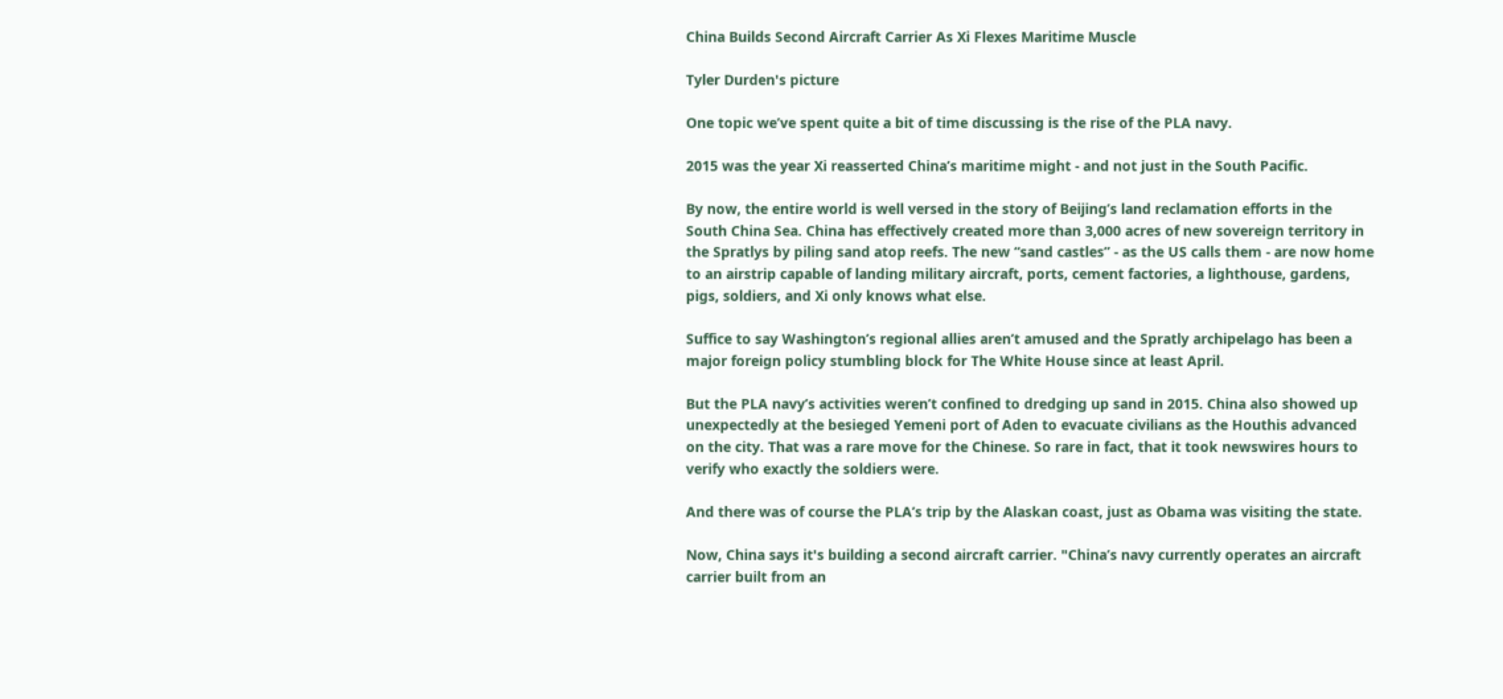China Builds Second Aircraft Carrier As Xi Flexes Maritime Muscle

Tyler Durden's picture

One topic we’ve spent quite a bit of time discussing is the rise of the PLA navy.

2015 was the year Xi reasserted China’s maritime might - and not just in the South Pacific.

By now, the entire world is well versed in the story of Beijing’s land reclamation efforts in the South China Sea. China has effectively created more than 3,000 acres of new sovereign territory in the Spratlys by piling sand atop reefs. The new “sand castles” - as the US calls them - are now home to an airstrip capable of landing military aircraft, ports, cement factories, a lighthouse, gardens, pigs, soldiers, and Xi only knows what else.

Suffice to say Washington’s regional allies aren’t amused and the Spratly archipelago has been a major foreign policy stumbling block for The White House since at least April.

But the PLA navy’s activities weren’t confined to dredging up sand in 2015. China also showed up unexpectedly at the besieged Yemeni port of Aden to evacuate civilians as the Houthis advanced on the city. That was a rare move for the Chinese. So rare in fact, that it took newswires hours to verify who exactly the soldiers were.

And there was of course the PLA’s trip by the Alaskan coast, just as Obama was visiting the state.

Now, China says it's building a second aircraft carrier. "China’s navy currently operates an aircraft carrier built from an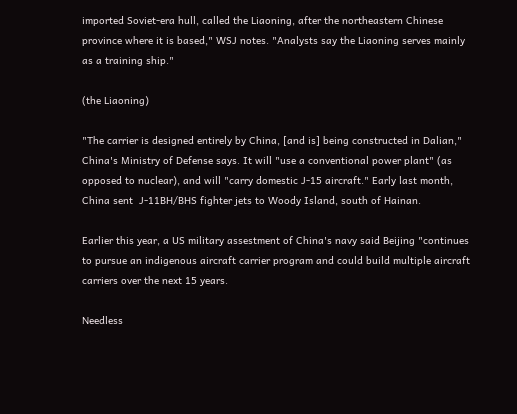imported Soviet-era hull, called the Liaoning, after the northeastern Chinese province where it is based," WSJ notes. "Analysts say the Liaoning serves mainly as a training ship."

(the Liaoning)

"The carrier is designed entirely by China, [and is] being constructed in Dalian," China's Ministry of Defense says. It will "use a conventional power plant" (as opposed to nuclear), and will "carry domestic J-15 aircraft." Early last month, China sent  J-11BH/BHS fighter jets to Woody Island, south of Hainan.

Earlier this year, a US military assestment of China's navy said Beijing "continues to pursue an indigenous aircraft carrier program and could build multiple aircraft carriers over the next 15 years.

Needless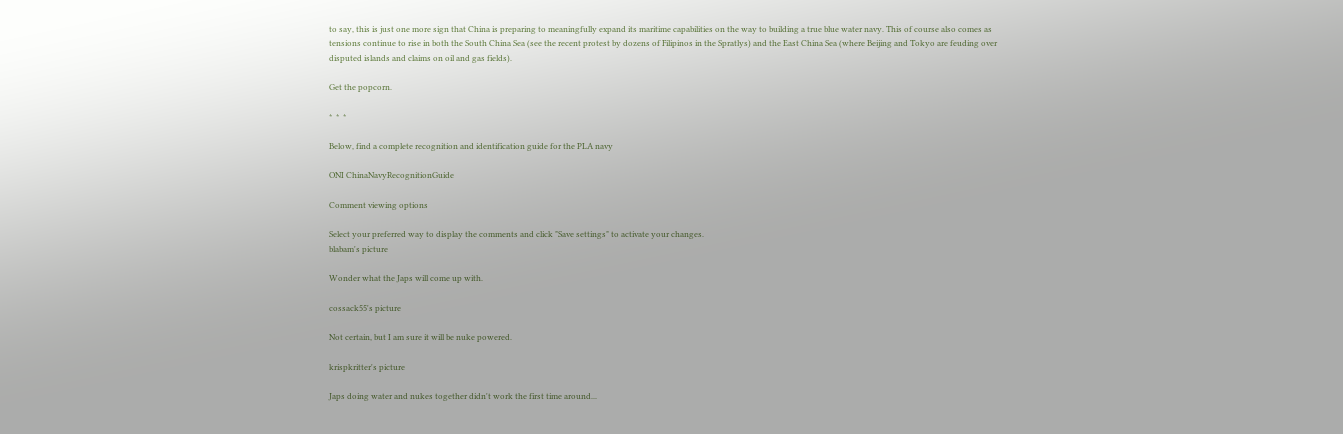to say, this is just one more sign that China is preparing to meaningfully expand its maritime capabilities on the way to building a true blue water navy. This of course also comes as tensions continue to rise in both the South China Sea (see the recent protest by dozens of Filipinos in the Spratlys) and the East China Sea (where Beijing and Tokyo are feuding over disputed islands and claims on oil and gas fields).

Get the popcorn.

*  *  *

Below, find a complete recognition and identification guide for the PLA navy

ONI ChinaNavyRecognitionGuide

Comment viewing options

Select your preferred way to display the comments and click "Save settings" to activate your changes.
blabam's picture

Wonder what the Japs will come up with.

cossack55's picture

Not certain, but I am sure it will be nuke powered.

krispkritter's picture

Japs doing water and nukes together didn't work the first time around...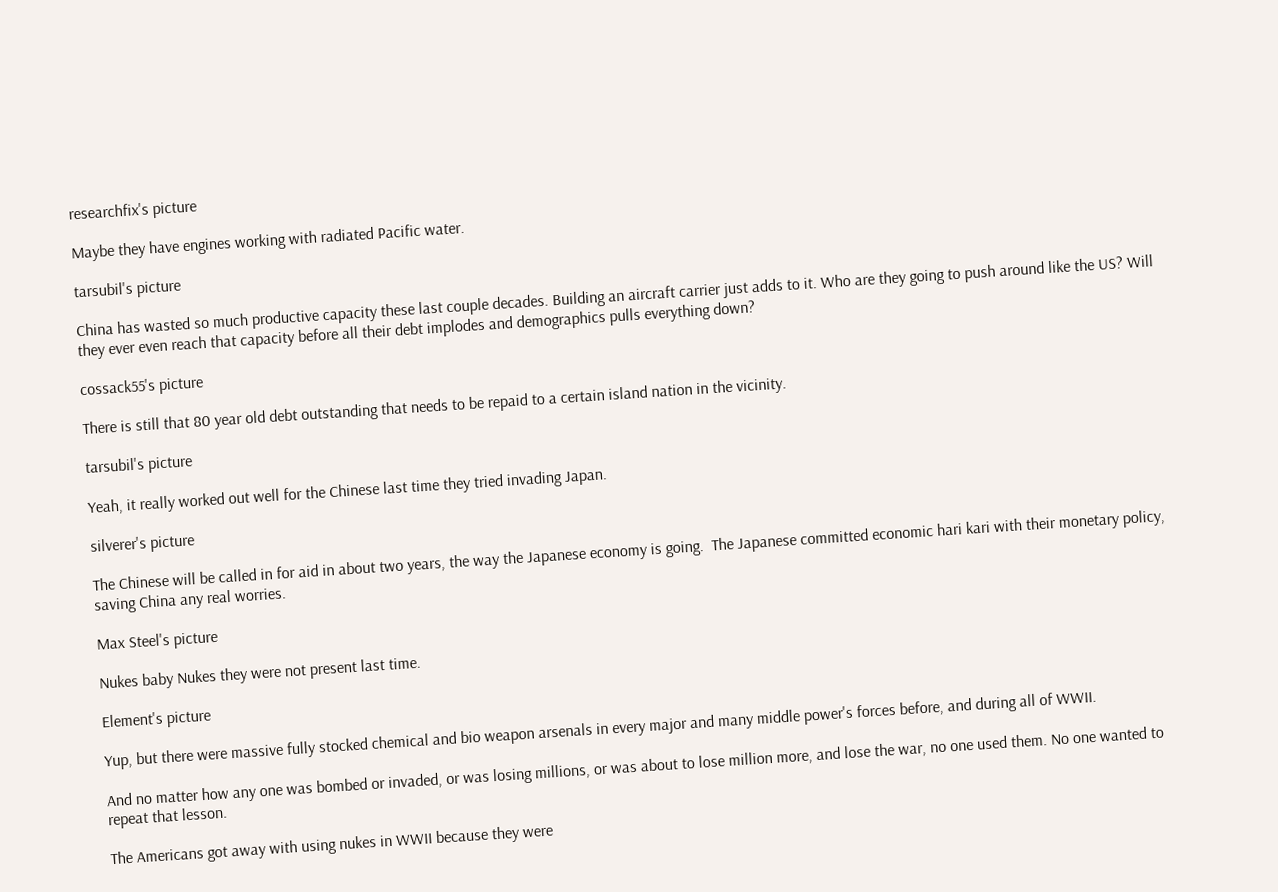researchfix's picture

Maybe they have engines working with radiated Pacific water.

tarsubil's picture

China has wasted so much productive capacity these last couple decades. Building an aircraft carrier just adds to it. Who are they going to push around like the US? Will they ever even reach that capacity before all their debt implodes and demographics pulls everything down?

cossack55's picture

There is still that 80 year old debt outstanding that needs to be repaid to a certain island nation in the vicinity.

tarsubil's picture

Yeah, it really worked out well for the Chinese last time they tried invading Japan.

silverer's picture

The Chinese will be called in for aid in about two years, the way the Japanese economy is going.  The Japanese committed economic hari kari with their monetary policy, saving China any real worries.

Max Steel's picture

Nukes baby Nukes they were not present last time.

Element's picture

Yup, but there were massive fully stocked chemical and bio weapon arsenals in every major and many middle power's forces before, and during all of WWII.

And no matter how any one was bombed or invaded, or was losing millions, or was about to lose million more, and lose the war, no one used them. No one wanted to repeat that lesson.

The Americans got away with using nukes in WWII because they were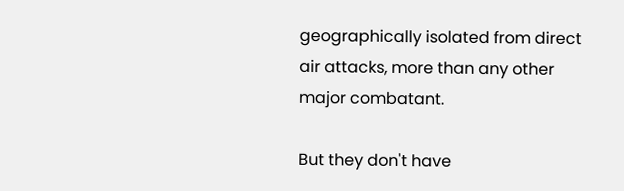geographically isolated from direct air attacks, more than any other major combatant.

But they don't have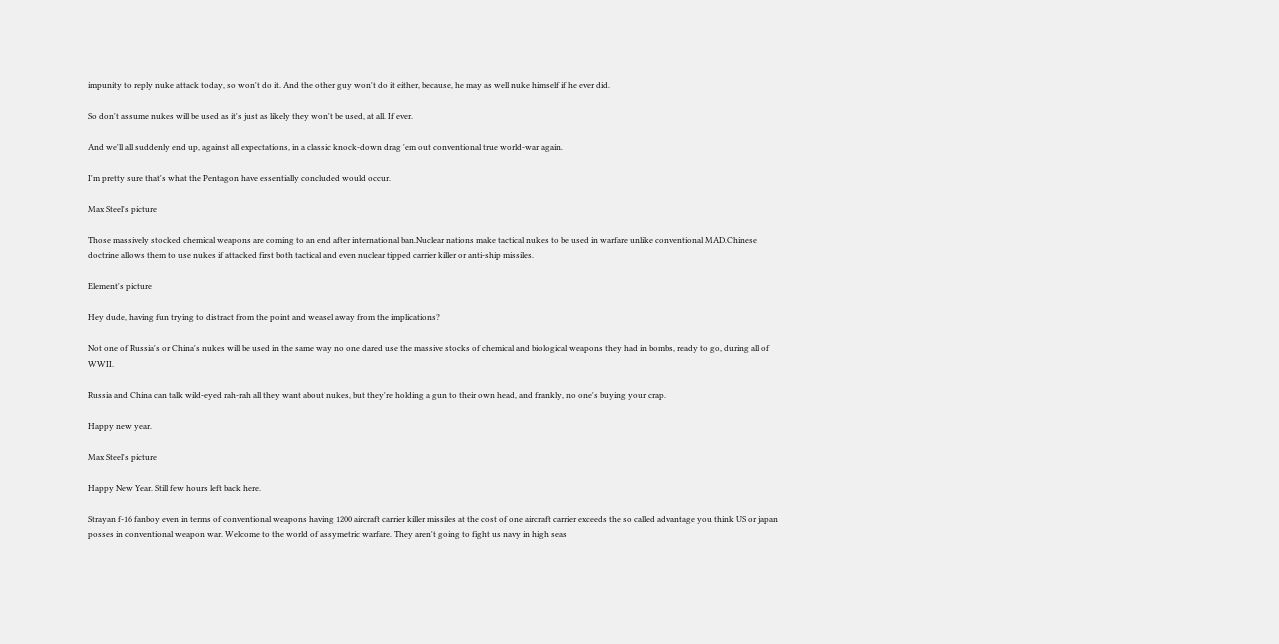impunity to reply nuke attack today, so won't do it. And the other guy won't do it either, because, he may as well nuke himself if he ever did.

So don't assume nukes will be used as it's just as likely they won't be used, at all. If ever.

And we'll all suddenly end up, against all expectations, in a classic knock-down drag 'em out conventional true world-war again.

I'm pretty sure that's what the Pentagon have essentially concluded would occur.

Max Steel's picture

Those massively stocked chemical weapons are coming to an end after international ban.Nuclear nations make tactical nukes to be used in warfare unlike conventional MAD.Chinese doctrine allows them to use nukes if attacked first both tactical and even nuclear tipped carrier killer or anti-ship missiles.

Element's picture

Hey dude, having fun trying to distract from the point and weasel away from the implications?

Not one of Russia's or China's nukes will be used in the same way no one dared use the massive stocks of chemical and biological weapons they had in bombs, ready to go, during all of WWII.

Russia and China can talk wild-eyed rah-rah all they want about nukes, but they're holding a gun to their own head, and frankly, no one's buying your crap.

Happy new year.

Max Steel's picture

Happy New Year. Still few hours left back here.

Strayan f-16 fanboy even in terms of conventional weapons having 1200 aircraft carrier killer missiles at the cost of one aircraft carrier exceeds the so called advantage you think US or japan posses in conventional weapon war. Welcome to the world of assymetric warfare. They aren't going to fight us navy in high seas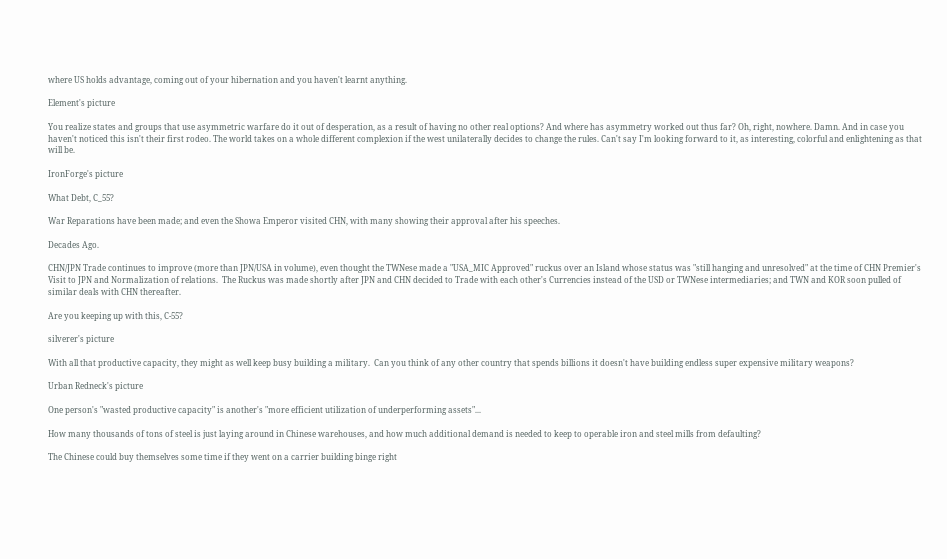where US holds advantage, coming out of your hibernation and you haven't learnt anything.

Element's picture

You realize states and groups that use asymmetric warfare do it out of desperation, as a result of having no other real options? And where has asymmetry worked out thus far? Oh, right, nowhere. Damn. And in case you haven't noticed this isn't their first rodeo. The world takes on a whole different complexion if the west unilaterally decides to change the rules. Can't say I'm looking forward to it, as interesting, colorful and enlightening as that will be.

IronForge's picture

What Debt, C_55?

War Reparations have been made; and even the Showa Emperor visited CHN, with many showing their approval after his speeches.

Decades Ago.

CHN/JPN Trade continues to improve (more than JPN/USA in volume), even thought the TWNese made a "USA_MIC Approved" ruckus over an Island whose status was "still hanging and unresolved" at the time of CHN Premier's Visit to JPN and Normalization of relations.  The Ruckus was made shortly after JPN and CHN decided to Trade with each other's Currencies instead of the USD or TWNese intermediaries; and TWN and KOR soon pulled of similar deals with CHN thereafter.

Are you keeping up with this, C-55?

silverer's picture

With all that productive capacity, they might as well keep busy building a military.  Can you think of any other country that spends billions it doesn't have building endless super expensive military weapons?

Urban Redneck's picture

One person's "wasted productive capacity" is another's "more efficient utilization of underperforming assets"...

How many thousands of tons of steel is just laying around in Chinese warehouses, and how much additional demand is needed to keep to operable iron and steel mills from defaulting?

The Chinese could buy themselves some time if they went on a carrier building binge right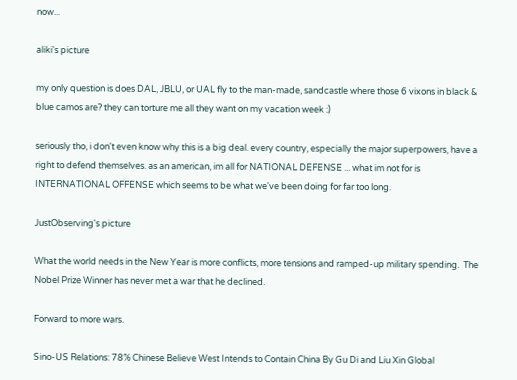now...

aliki's picture

my only question is does DAL, JBLU, or UAL fly to the man-made, sandcastle where those 6 vixons in black & blue camos are? they can torture me all they want on my vacation week :)

seriously tho, i don't even know why this is a big deal. every country, especially the major superpowers, have a right to defend themselves. as an american, im all for NATIONAL DEFENSE ... what im not for is INTERNATIONAL OFFENSE which seems to be what we've been doing for far too long.

JustObserving's picture

What the world needs in the New Year is more conflicts, more tensions and ramped-up military spending.  The Nobel Prize Winner has never met a war that he declined.

Forward to more wars.

Sino-US Relations: 78% Chinese Believe West Intends to Contain China By Gu Di and Liu Xin Global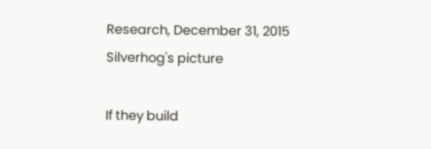Research, December 31, 2015
Silverhog's picture

If they build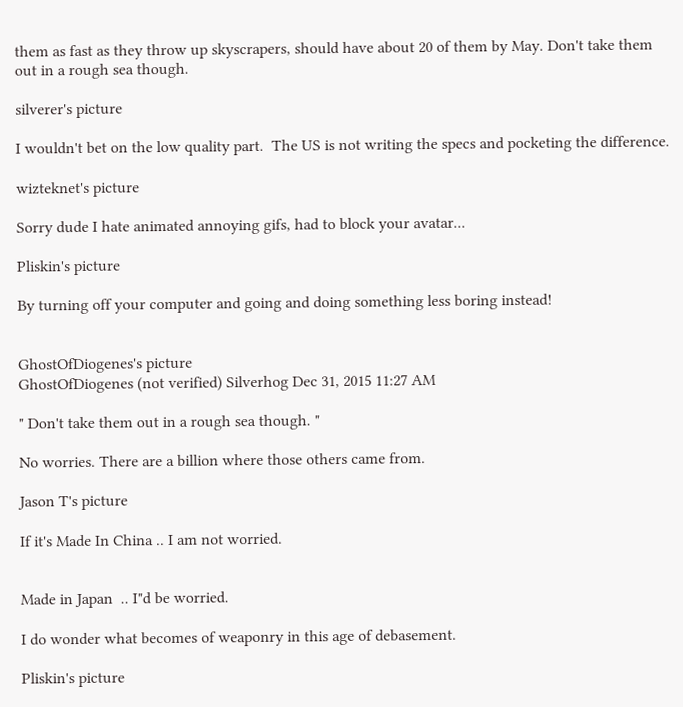them as fast as they throw up skyscrapers, should have about 20 of them by May. Don't take them out in a rough sea though.

silverer's picture

I wouldn't bet on the low quality part.  The US is not writing the specs and pocketing the difference.

wizteknet's picture

Sorry dude I hate animated annoying gifs, had to block your avatar...

Pliskin's picture

By turning off your computer and going and doing something less boring instead!


GhostOfDiogenes's picture
GhostOfDiogenes (not verified) Silverhog Dec 31, 2015 11:27 AM

" Don't take them out in a rough sea though. "

No worries. There are a billion where those others came from.

Jason T's picture

If it's Made In China .. I am not worried.


Made in Japan  .. I"d be worried.

I do wonder what becomes of weaponry in this age of debasement.

Pliskin's picture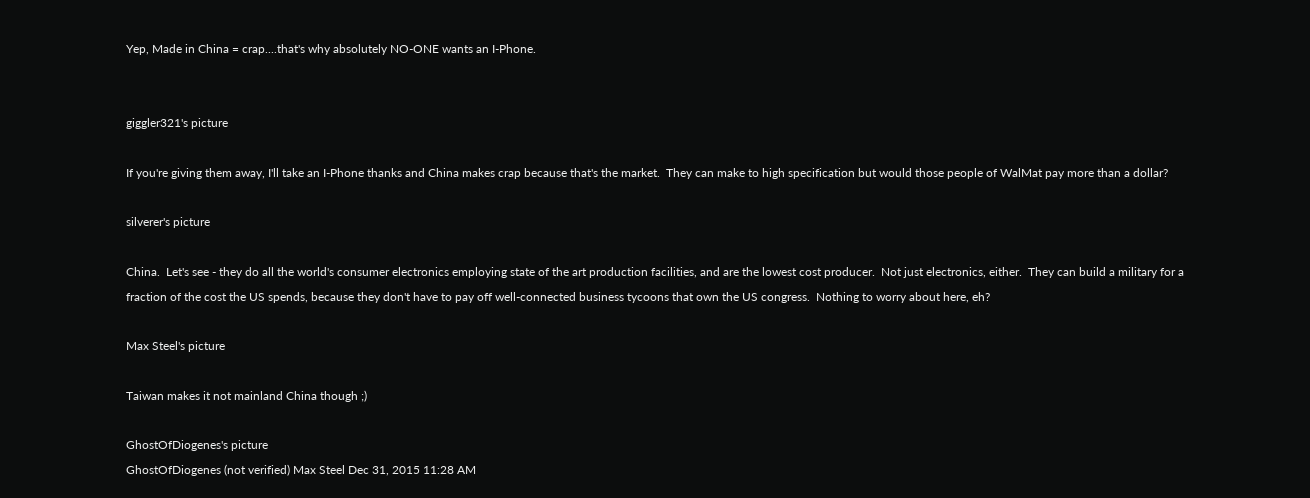Yep, Made in China = crap....that's why absolutely NO-ONE wants an I-Phone.


giggler321's picture

If you're giving them away, I'll take an I-Phone thanks and China makes crap because that's the market.  They can make to high specification but would those people of WalMat pay more than a dollar?

silverer's picture

China.  Let's see - they do all the world's consumer electronics employing state of the art production facilities, and are the lowest cost producer.  Not just electronics, either.  They can build a military for a fraction of the cost the US spends, because they don't have to pay off well-connected business tycoons that own the US congress.  Nothing to worry about here, eh?

Max Steel's picture

Taiwan makes it not mainland China though ;)

GhostOfDiogenes's picture
GhostOfDiogenes (not verified) Max Steel Dec 31, 2015 11:28 AM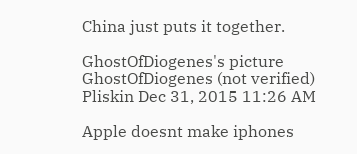China just puts it together.

GhostOfDiogenes's picture
GhostOfDiogenes (not verified) Pliskin Dec 31, 2015 11:26 AM

Apple doesnt make iphones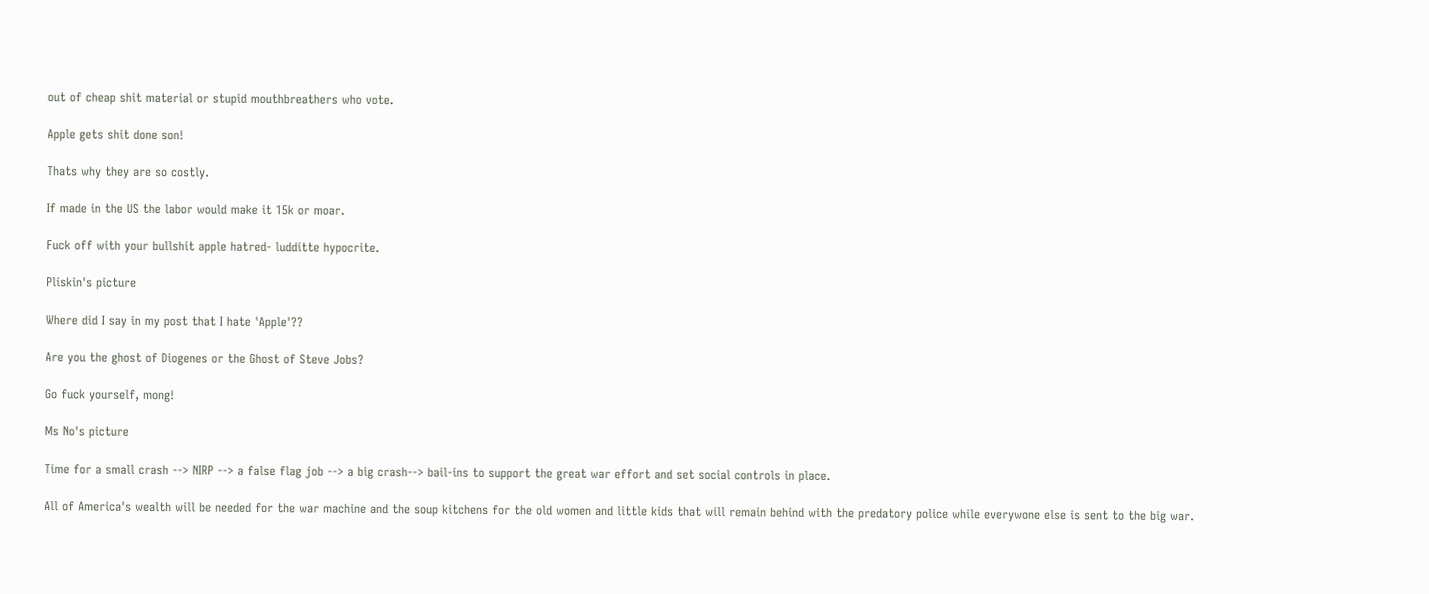out of cheap shit material or stupid mouthbreathers who vote.

Apple gets shit done son!

Thats why they are so costly.

If made in the US the labor would make it 15k or moar.

Fuck off with your bullshit apple hatred- ludditte hypocrite.

Pliskin's picture

Where did I say in my post that I hate 'Apple'??

Are you the ghost of Diogenes or the Ghost of Steve Jobs?

Go fuck yourself, mong!

Ms No's picture

Time for a small crash --> NIRP --> a false flag job --> a big crash--> bail-ins to support the great war effort and set social controls in place.

All of America's wealth will be needed for the war machine and the soup kitchens for the old women and little kids that will remain behind with the predatory police while everywone else is sent to the big war.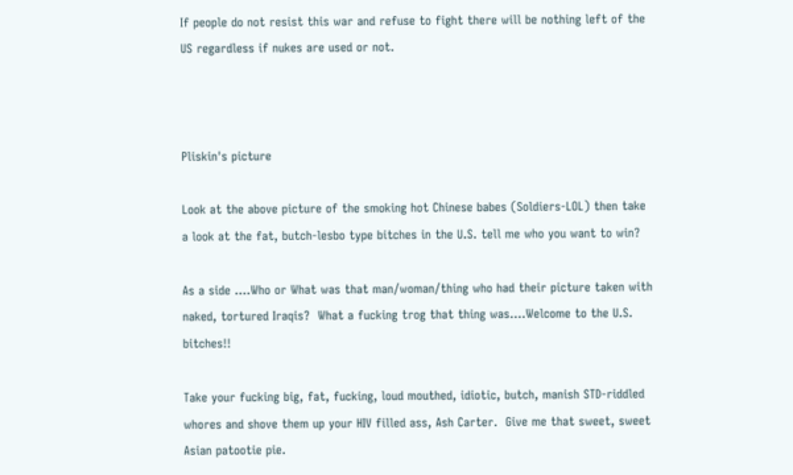If people do not resist this war and refuse to fight there will be nothing left of the US regardless if nukes are used or not.



Pliskin's picture

Look at the above picture of the smoking hot Chinese babes (Soldiers-LOL) then take a look at the fat, butch-lesbo type bitches in the U.S. tell me who you want to win?

As a side ....Who or What was that man/woman/thing who had their picture taken with naked, tortured Iraqis?  What a fucking trog that thing was....Welcome to the U.S. bitches!!

Take your fucking big, fat, fucking, loud mouthed, idiotic, butch, manish STD-riddled whores and shove them up your HIV filled ass, Ash Carter.  Give me that sweet, sweet Asian patootie pie.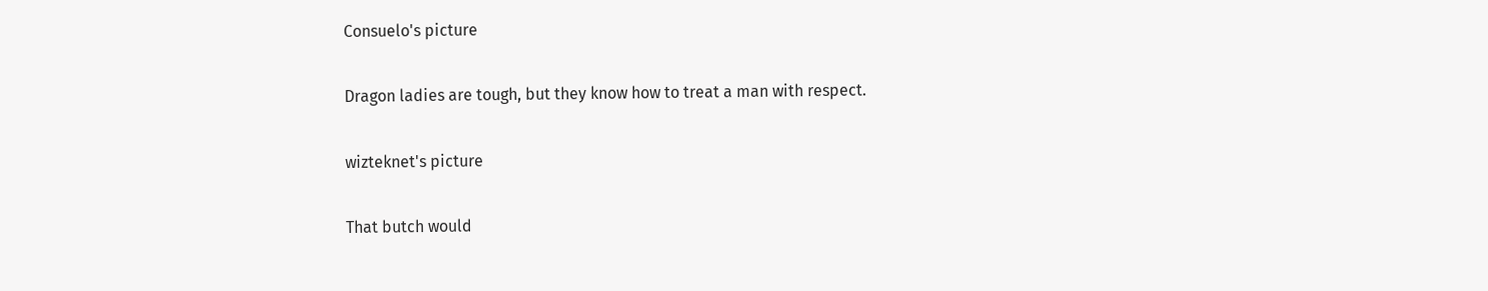Consuelo's picture

Dragon ladies are tough, but they know how to treat a man with respect.

wizteknet's picture

That butch would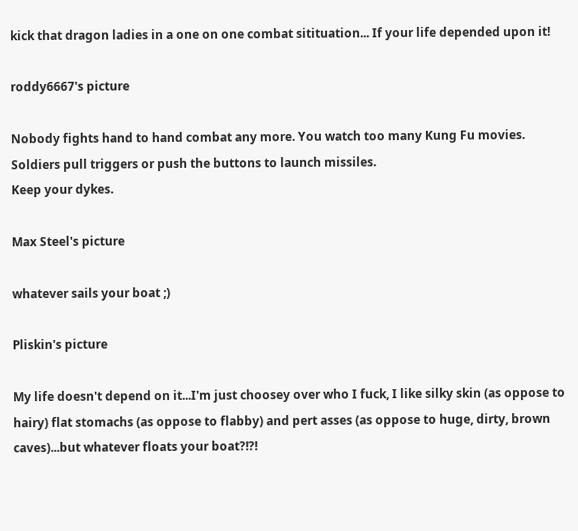kick that dragon ladies in a one on one combat sitituation... If your life depended upon it!

roddy6667's picture

Nobody fights hand to hand combat any more. You watch too many Kung Fu movies. Soldiers pull triggers or push the buttons to launch missiles.
Keep your dykes.

Max Steel's picture

whatever sails your boat ;)

Pliskin's picture

My life doesn't depend on it...I'm just choosey over who I fuck, I like silky skin (as oppose to hairy) flat stomachs (as oppose to flabby) and pert asses (as oppose to huge, dirty, brown caves)...but whatever floats your boat?!?!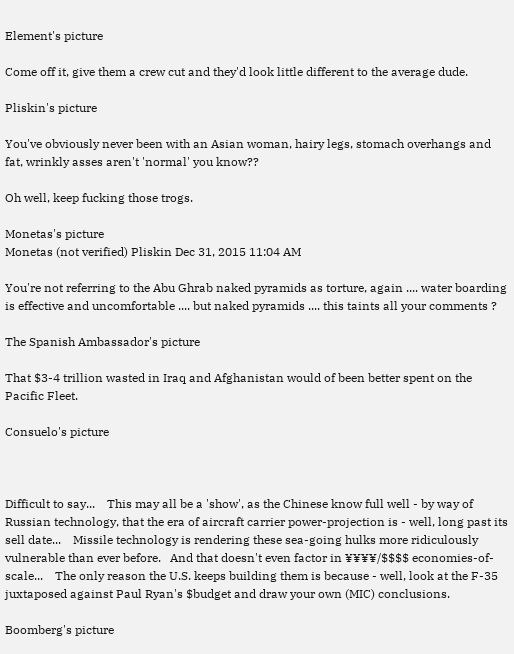Element's picture

Come off it, give them a crew cut and they'd look little different to the average dude.

Pliskin's picture

You've obviously never been with an Asian woman, hairy legs, stomach overhangs and fat, wrinkly asses aren't 'normal' you know??

Oh well, keep fucking those trogs.

Monetas's picture
Monetas (not verified) Pliskin Dec 31, 2015 11:04 AM

You're not referring to the Abu Ghrab naked pyramids as torture, again .... water boarding is effective and uncomfortable .... but naked pyramids .... this taints all your comments ?

The Spanish Ambassador's picture

That $3-4 trillion wasted in Iraq and Afghanistan would of been better spent on the Pacific Fleet.

Consuelo's picture



Difficult to say...    This may all be a 'show', as the Chinese know full well - by way of Russian technology, that the era of aircraft carrier power-projection is - well, long past its sell date...    Missile technology is rendering these sea-going hulks more ridiculously vulnerable than ever before.   And that doesn't even factor in ¥¥¥¥/$$$$ economies-of-scale...    The only reason the U.S. keeps building them is because - well, look at the F-35 juxtaposed against Paul Ryan's $budget and draw your own (MIC) conclusions.

Boomberg's picture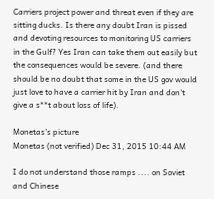Carriers project power and threat even if they are sitting ducks. Is there any doubt Iran is pissed and devoting resources to monitoring US carriers in the Gulf? Yes Iran can take them out easily but the consequences would be severe. (and there should be no doubt that some in the US gov would just love to have a carrier hit by Iran and don't give a s**t about loss of life).

Monetas's picture
Monetas (not verified) Dec 31, 2015 10:44 AM

I do not understand those ramps .... on Soviet and Chinese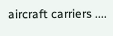aircraft carriers ....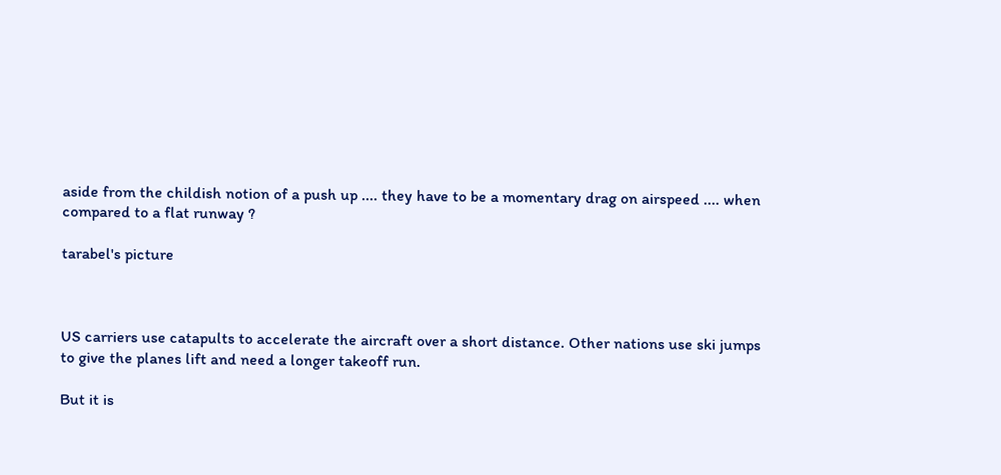aside from the childish notion of a push up .... they have to be a momentary drag on airspeed .... when compared to a flat runway ?

tarabel's picture



US carriers use catapults to accelerate the aircraft over a short distance. Other nations use ski jumps to give the planes lift and need a longer takeoff run.

But it is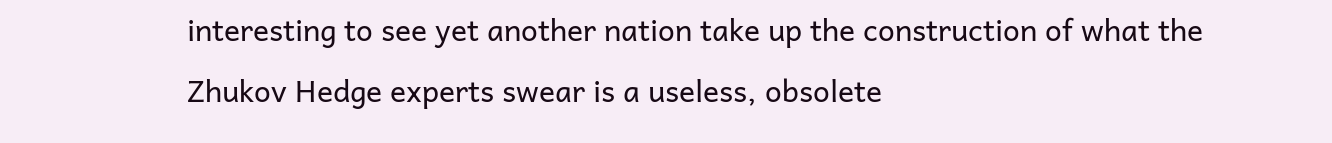interesting to see yet another nation take up the construction of what the Zhukov Hedge experts swear is a useless, obsolete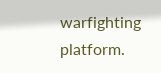warfighting platform.